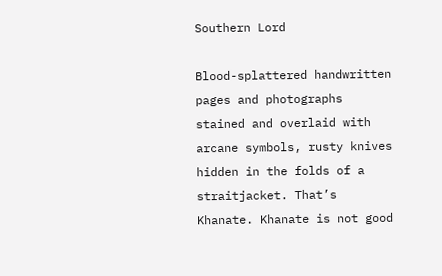Southern Lord

Blood-splattered handwritten pages and photographs stained and overlaid with arcane symbols, rusty knives hidden in the folds of a straitjacket. That’s Khanate. Khanate is not good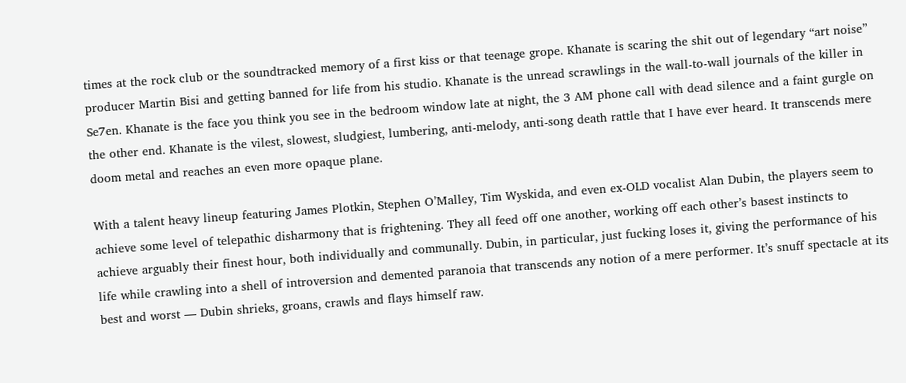times at the rock club or the soundtracked memory of a first kiss or that teenage grope. Khanate is scaring the shit out of legendary “art noise” producer Martin Bisi and getting banned for life from his studio. Khanate is the unread scrawlings in the wall-to-wall journals of the killer in Se7en. Khanate is the face you think you see in the bedroom window late at night, the 3 AM phone call with dead silence and a faint gurgle on the other end. Khanate is the vilest, slowest, sludgiest, lumbering, anti-melody, anti-song death rattle that I have ever heard. It transcends mere doom metal and reaches an even more opaque plane.

With a talent heavy lineup featuring James Plotkin, Stephen O’Malley, Tim Wyskida, and even ex-OLD vocalist Alan Dubin, the players seem to achieve some level of telepathic disharmony that is frightening. They all feed off one another, working off each other’s basest instincts to achieve arguably their finest hour, both individually and communally. Dubin, in particular, just fucking loses it, giving the performance of his life while crawling into a shell of introversion and demented paranoia that transcends any notion of a mere performer. It’s snuff spectacle at its best and worst — Dubin shrieks, groans, crawls and flays himself raw.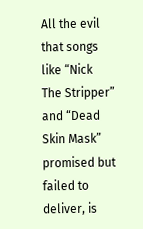All the evil that songs like “Nick The Stripper” and “Dead Skin Mask” promised but failed to deliver, is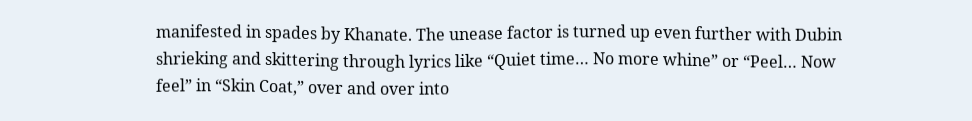manifested in spades by Khanate. The unease factor is turned up even further with Dubin shrieking and skittering through lyrics like “Quiet time… No more whine” or “Peel… Now feel” in “Skin Coat,” over and over into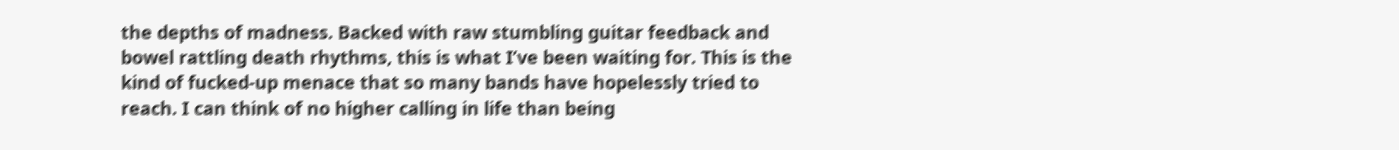the depths of madness. Backed with raw stumbling guitar feedback and bowel rattling death rhythms, this is what I’ve been waiting for. This is the kind of fucked-up menace that so many bands have hopelessly tried to reach. I can think of no higher calling in life than being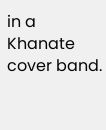in a Khanate cover band.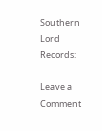Southern Lord Records:

Leave a Comment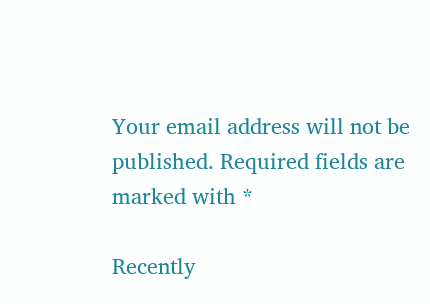Your email address will not be published. Required fields are marked with *

Recently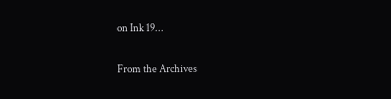on Ink 19...

From the Archives